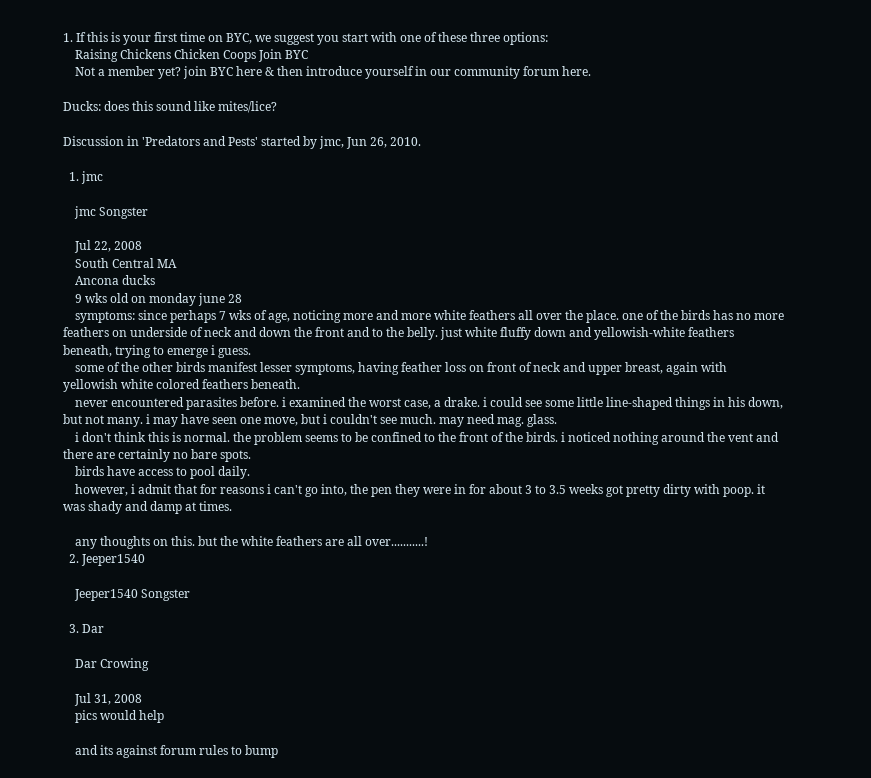1. If this is your first time on BYC, we suggest you start with one of these three options:
    Raising Chickens Chicken Coops Join BYC
    Not a member yet? join BYC here & then introduce yourself in our community forum here.

Ducks: does this sound like mites/lice?

Discussion in 'Predators and Pests' started by jmc, Jun 26, 2010.

  1. jmc

    jmc Songster

    Jul 22, 2008
    South Central MA
    Ancona ducks
    9 wks old on monday june 28
    symptoms: since perhaps 7 wks of age, noticing more and more white feathers all over the place. one of the birds has no more feathers on underside of neck and down the front and to the belly. just white fluffy down and yellowish-white feathers beneath, trying to emerge i guess.
    some of the other birds manifest lesser symptoms, having feather loss on front of neck and upper breast, again with yellowish white colored feathers beneath.
    never encountered parasites before. i examined the worst case, a drake. i could see some little line-shaped things in his down, but not many. i may have seen one move, but i couldn't see much. may need mag. glass.
    i don't think this is normal. the problem seems to be confined to the front of the birds. i noticed nothing around the vent and there are certainly no bare spots.
    birds have access to pool daily.
    however, i admit that for reasons i can't go into, the pen they were in for about 3 to 3.5 weeks got pretty dirty with poop. it was shady and damp at times.

    any thoughts on this. but the white feathers are all over...........!
  2. Jeeper1540

    Jeeper1540 Songster

  3. Dar

    Dar Crowing

    Jul 31, 2008
    pics would help

    and its against forum rules to bump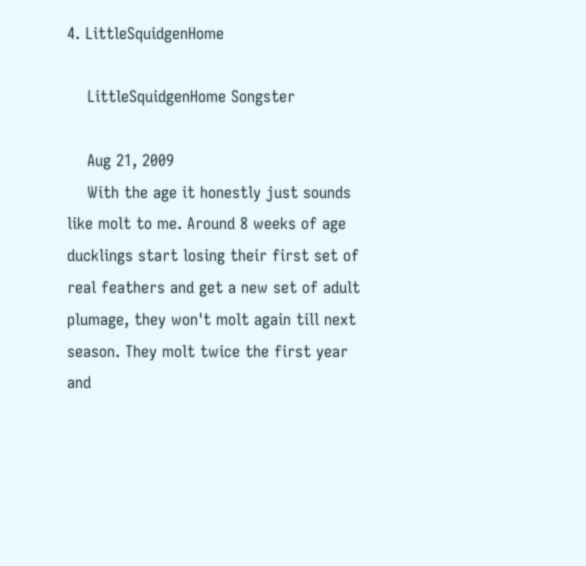4. LittleSquidgenHome

    LittleSquidgenHome Songster

    Aug 21, 2009
    With the age it honestly just sounds like molt to me. Around 8 weeks of age ducklings start losing their first set of real feathers and get a new set of adult plumage, they won't molt again till next season. They molt twice the first year and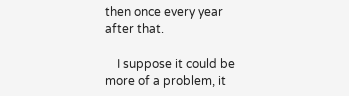then once every year after that.

    I suppose it could be more of a problem, it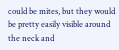could be mites, but they would be pretty easily visible around the neck and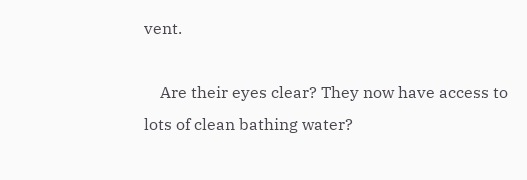vent.

    Are their eyes clear? They now have access to lots of clean bathing water?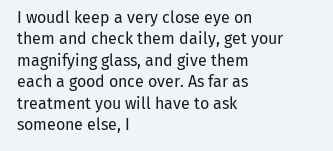I woudl keep a very close eye on them and check them daily, get your magnifying glass, and give them each a good once over. As far as treatment you will have to ask someone else, I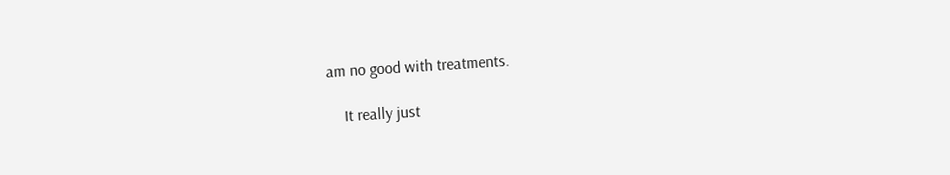am no good with treatments.

    It really just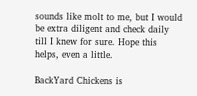sounds like molt to me, but I would be extra diligent and check daily till I knew for sure. Hope this helps, even a little.

BackYard Chickens is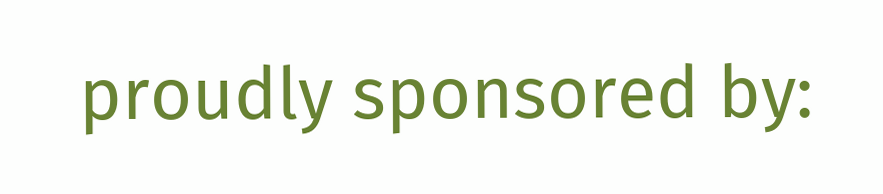proudly sponsored by: